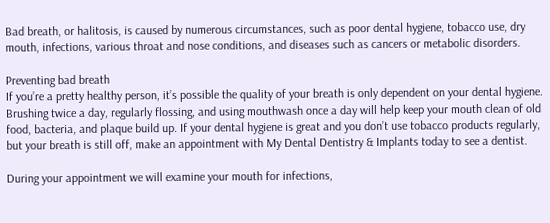Bad breath, or halitosis, is caused by numerous circumstances, such as poor dental hygiene, tobacco use, dry mouth, infections, various throat and nose conditions, and diseases such as cancers or metabolic disorders.

Preventing bad breath
If you’re a pretty healthy person, it’s possible the quality of your breath is only dependent on your dental hygiene. Brushing twice a day, regularly flossing, and using mouthwash once a day will help keep your mouth clean of old food, bacteria, and plaque build up. If your dental hygiene is great and you don’t use tobacco products regularly, but your breath is still off, make an appointment with My Dental Dentistry & Implants today to see a dentist.

During your appointment we will examine your mouth for infections,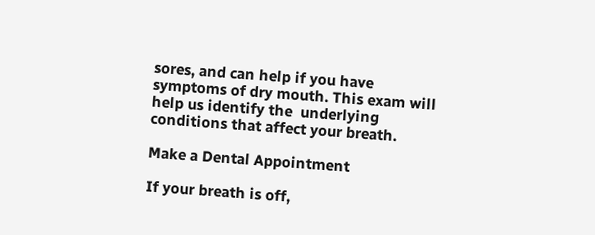sores, and can help if you have symptoms of dry mouth. This exam will help us identify the  underlying conditions that affect your breath.

Make a Dental Appointment

If your breath is off,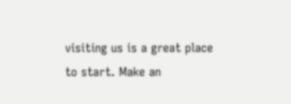visiting us is a great place to start. Make an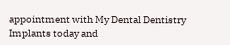appointment with My Dental Dentistry Implants today and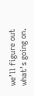we’ll figure out what’s going on.